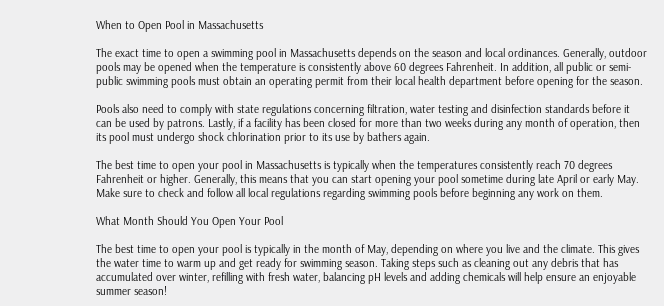When to Open Pool in Massachusetts

The exact time to open a swimming pool in Massachusetts depends on the season and local ordinances. Generally, outdoor pools may be opened when the temperature is consistently above 60 degrees Fahrenheit. In addition, all public or semi-public swimming pools must obtain an operating permit from their local health department before opening for the season.

Pools also need to comply with state regulations concerning filtration, water testing and disinfection standards before it can be used by patrons. Lastly, if a facility has been closed for more than two weeks during any month of operation, then its pool must undergo shock chlorination prior to its use by bathers again.

The best time to open your pool in Massachusetts is typically when the temperatures consistently reach 70 degrees Fahrenheit or higher. Generally, this means that you can start opening your pool sometime during late April or early May. Make sure to check and follow all local regulations regarding swimming pools before beginning any work on them.

What Month Should You Open Your Pool

The best time to open your pool is typically in the month of May, depending on where you live and the climate. This gives the water time to warm up and get ready for swimming season. Taking steps such as cleaning out any debris that has accumulated over winter, refilling with fresh water, balancing pH levels and adding chemicals will help ensure an enjoyable summer season!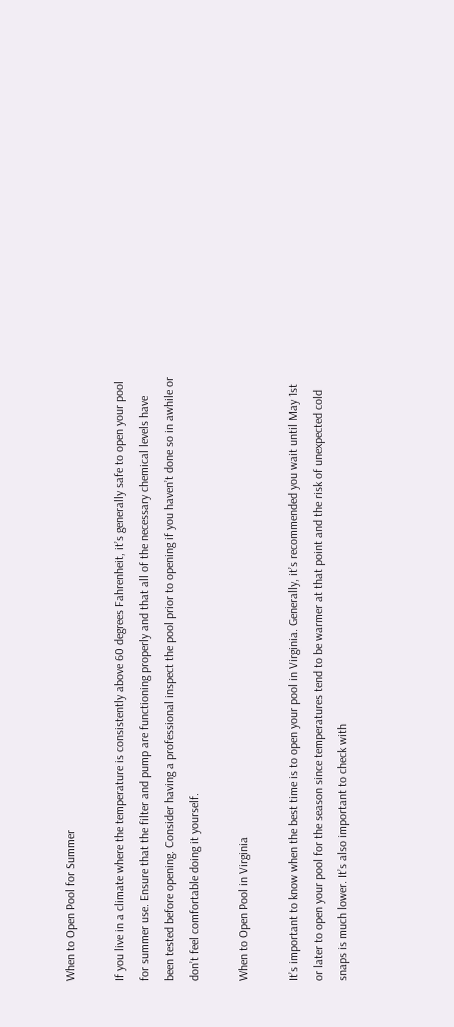When to Open Pool for Summer

If you live in a climate where the temperature is consistently above 60 degrees Fahrenheit, it’s generally safe to open your pool for summer use. Ensure that the filter and pump are functioning properly and that all of the necessary chemical levels have been tested before opening. Consider having a professional inspect the pool prior to opening if you haven’t done so in awhile or don’t feel comfortable doing it yourself.

When to Open Pool in Virginia

It’s important to know when the best time is to open your pool in Virginia. Generally, it’s recommended you wait until May 1st or later to open your pool for the season since temperatures tend to be warmer at that point and the risk of unexpected cold snaps is much lower. It’s also important to check with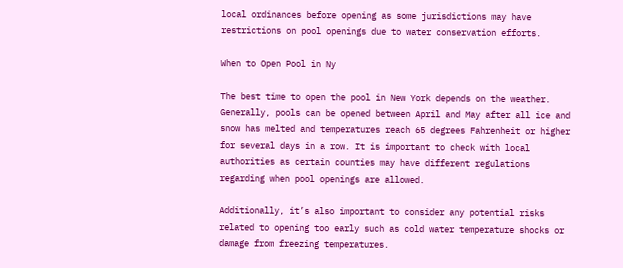local ordinances before opening as some jurisdictions may have restrictions on pool openings due to water conservation efforts.

When to Open Pool in Ny

The best time to open the pool in New York depends on the weather. Generally, pools can be opened between April and May after all ice and snow has melted and temperatures reach 65 degrees Fahrenheit or higher for several days in a row. It is important to check with local authorities as certain counties may have different regulations regarding when pool openings are allowed.

Additionally, it’s also important to consider any potential risks related to opening too early such as cold water temperature shocks or damage from freezing temperatures.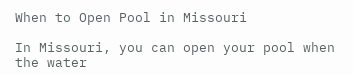When to Open Pool in Missouri

In Missouri, you can open your pool when the water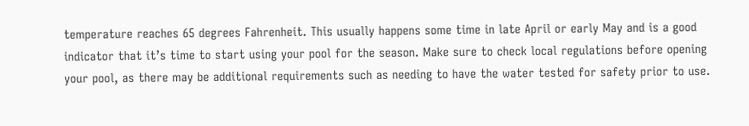temperature reaches 65 degrees Fahrenheit. This usually happens some time in late April or early May and is a good indicator that it’s time to start using your pool for the season. Make sure to check local regulations before opening your pool, as there may be additional requirements such as needing to have the water tested for safety prior to use.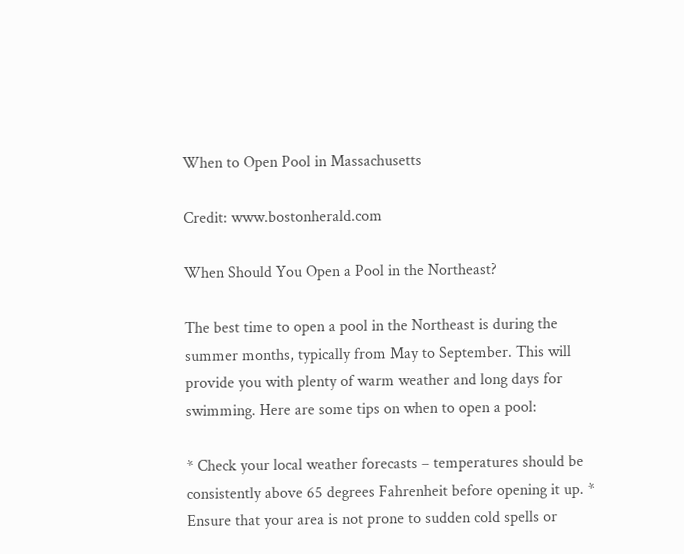When to Open Pool in Massachusetts

Credit: www.bostonherald.com

When Should You Open a Pool in the Northeast?

The best time to open a pool in the Northeast is during the summer months, typically from May to September. This will provide you with plenty of warm weather and long days for swimming. Here are some tips on when to open a pool:

* Check your local weather forecasts – temperatures should be consistently above 65 degrees Fahrenheit before opening it up. * Ensure that your area is not prone to sudden cold spells or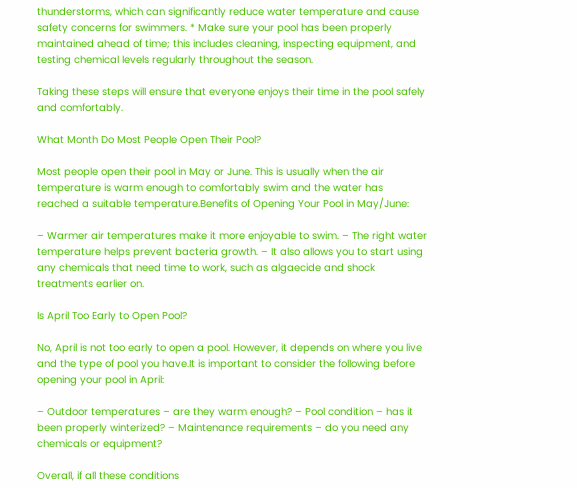thunderstorms, which can significantly reduce water temperature and cause safety concerns for swimmers. * Make sure your pool has been properly maintained ahead of time; this includes cleaning, inspecting equipment, and testing chemical levels regularly throughout the season.

Taking these steps will ensure that everyone enjoys their time in the pool safely and comfortably.

What Month Do Most People Open Their Pool?

Most people open their pool in May or June. This is usually when the air temperature is warm enough to comfortably swim and the water has reached a suitable temperature.Benefits of Opening Your Pool in May/June:

– Warmer air temperatures make it more enjoyable to swim. – The right water temperature helps prevent bacteria growth. – It also allows you to start using any chemicals that need time to work, such as algaecide and shock treatments earlier on.

Is April Too Early to Open Pool?

No, April is not too early to open a pool. However, it depends on where you live and the type of pool you have.It is important to consider the following before opening your pool in April:

– Outdoor temperatures – are they warm enough? – Pool condition – has it been properly winterized? – Maintenance requirements – do you need any chemicals or equipment?

Overall, if all these conditions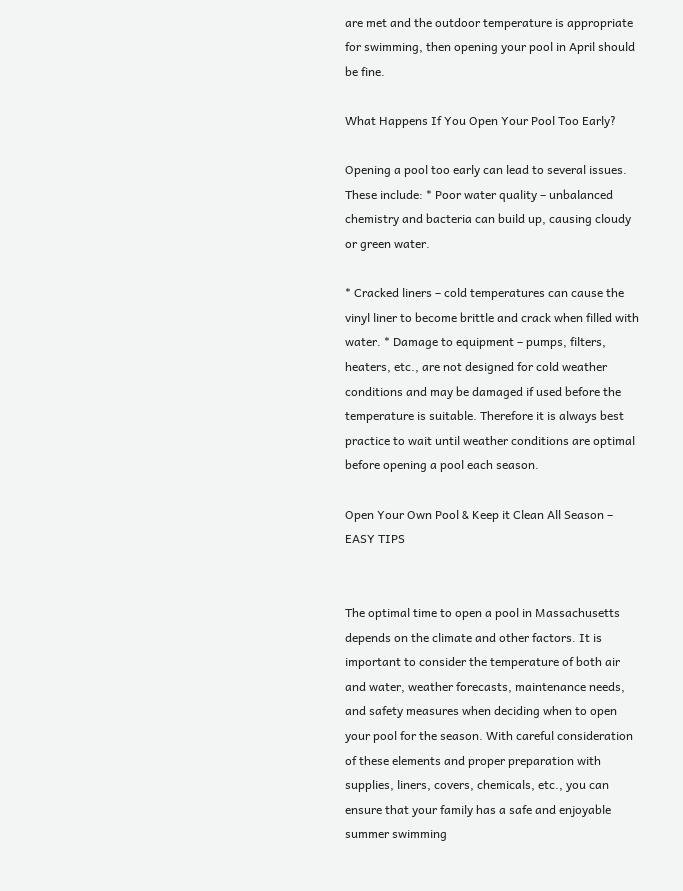are met and the outdoor temperature is appropriate for swimming, then opening your pool in April should be fine.

What Happens If You Open Your Pool Too Early?

Opening a pool too early can lead to several issues. These include: * Poor water quality – unbalanced chemistry and bacteria can build up, causing cloudy or green water.

* Cracked liners – cold temperatures can cause the vinyl liner to become brittle and crack when filled with water. * Damage to equipment – pumps, filters, heaters, etc., are not designed for cold weather conditions and may be damaged if used before the temperature is suitable. Therefore it is always best practice to wait until weather conditions are optimal before opening a pool each season.

Open Your Own Pool & Keep it Clean All Season – EASY TIPS


The optimal time to open a pool in Massachusetts depends on the climate and other factors. It is important to consider the temperature of both air and water, weather forecasts, maintenance needs, and safety measures when deciding when to open your pool for the season. With careful consideration of these elements and proper preparation with supplies, liners, covers, chemicals, etc., you can ensure that your family has a safe and enjoyable summer swimming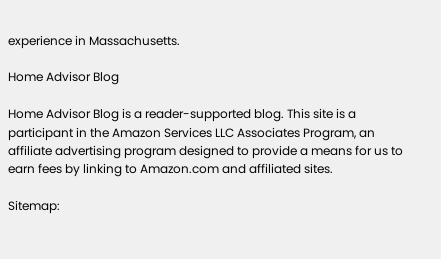experience in Massachusetts.

Home Advisor Blog

Home Advisor Blog is a reader-supported blog. This site is a participant in the Amazon Services LLC Associates Program, an affiliate advertising program designed to provide a means for us to earn fees by linking to Amazon.com and affiliated sites.

Sitemap: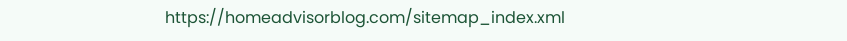https://homeadvisorblog.com/sitemap_index.xml